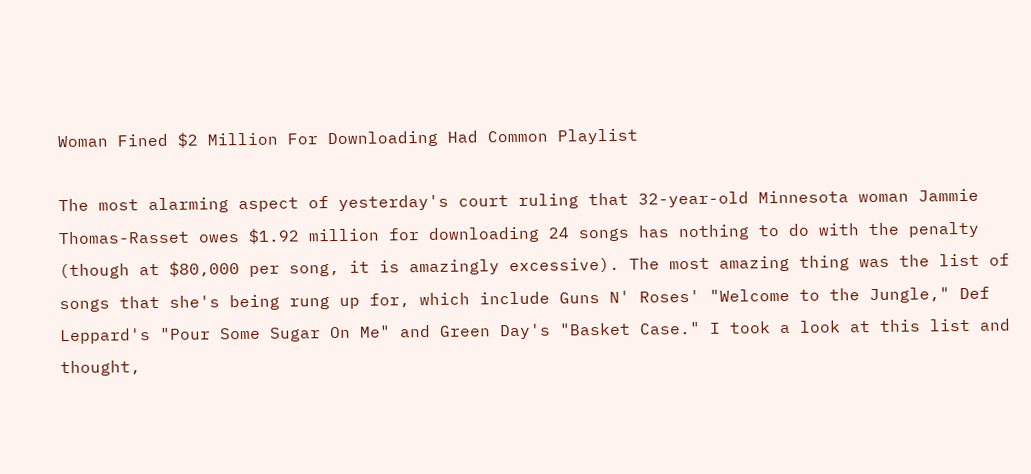Woman Fined $2 Million For Downloading Had Common Playlist

The most alarming aspect of yesterday's court ruling that 32-year-old Minnesota woman Jammie Thomas-Rasset owes $1.92 million for downloading 24 songs has nothing to do with the penalty (though at $80,000 per song, it is amazingly excessive). The most amazing thing was the list of songs that she's being rung up for, which include Guns N' Roses' "Welcome to the Jungle," Def Leppard's "Pour Some Sugar On Me" and Green Day's "Basket Case." I took a look at this list and thought,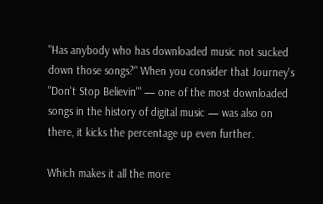"Has anybody who has downloaded music not sucked down those songs?" When you consider that Journey's "Don't Stop Believin'" — one of the most downloaded songs in the history of digital music — was also on there, it kicks the percentage up even further.

Which makes it all the more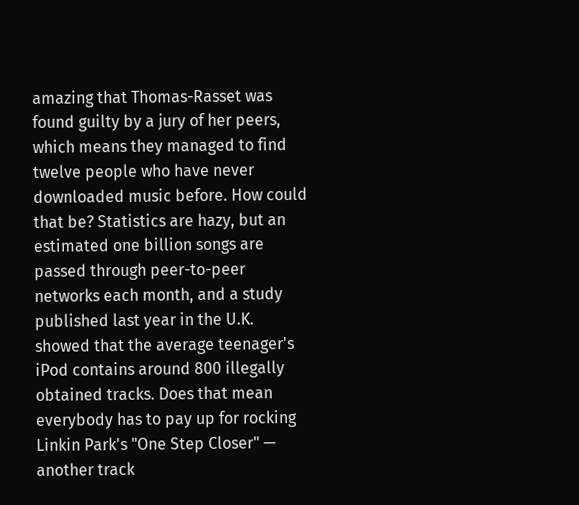amazing that Thomas-Rasset was found guilty by a jury of her peers, which means they managed to find twelve people who have never downloaded music before. How could that be? Statistics are hazy, but an estimated one billion songs are passed through peer-to-peer networks each month, and a study published last year in the U.K. showed that the average teenager's iPod contains around 800 illegally obtained tracks. Does that mean everybody has to pay up for rocking Linkin Park's "One Step Closer" — another track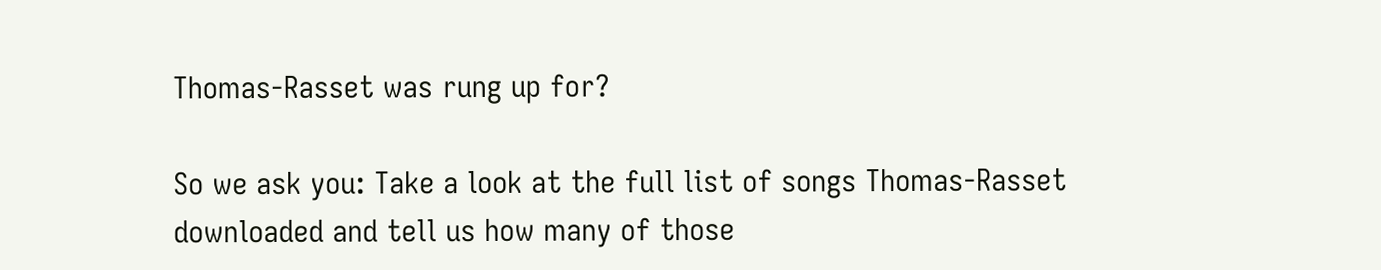Thomas-Rasset was rung up for?

So we ask you: Take a look at the full list of songs Thomas-Rasset downloaded and tell us how many of those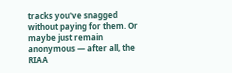tracks you've snagged without paying for them. Or maybe just remain anonymous — after all, the RIAA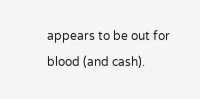appears to be out for blood (and cash).